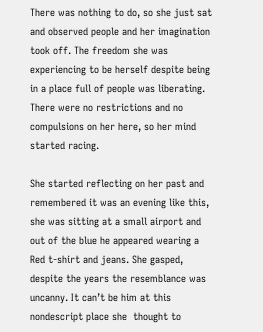There was nothing to do, so she just sat and observed people and her imagination took off. The freedom she was experiencing to be herself despite being in a place full of people was liberating. There were no restrictions and no compulsions on her here, so her mind started racing.

She started reflecting on her past and remembered it was an evening like this, she was sitting at a small airport and out of the blue he appeared wearing a Red t-shirt and jeans. She gasped, despite the years the resemblance was uncanny. It can’t be him at this nondescript place she  thought to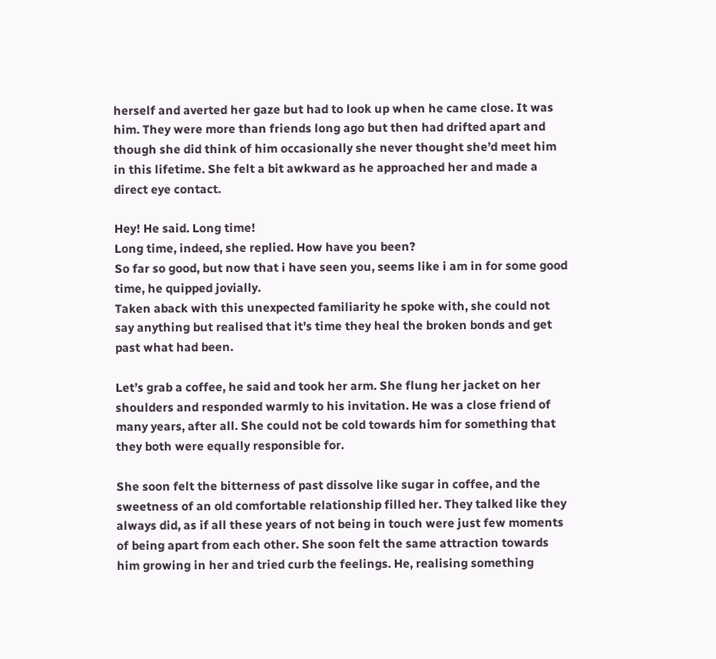herself and averted her gaze but had to look up when he came close. It was him. They were more than friends long ago but then had drifted apart and though she did think of him occasionally she never thought she’d meet him in this lifetime. She felt a bit awkward as he approached her and made a direct eye contact.

Hey! He said. Long time!
Long time, indeed, she replied. How have you been?
So far so good, but now that i have seen you, seems like i am in for some good time, he quipped jovially.
Taken aback with this unexpected familiarity he spoke with, she could not say anything but realised that it’s time they heal the broken bonds and get past what had been.

Let’s grab a coffee, he said and took her arm. She flung her jacket on her shoulders and responded warmly to his invitation. He was a close friend of many years, after all. She could not be cold towards him for something that they both were equally responsible for.

She soon felt the bitterness of past dissolve like sugar in coffee, and the sweetness of an old comfortable relationship filled her. They talked like they always did, as if all these years of not being in touch were just few moments of being apart from each other. She soon felt the same attraction towards him growing in her and tried curb the feelings. He, realising something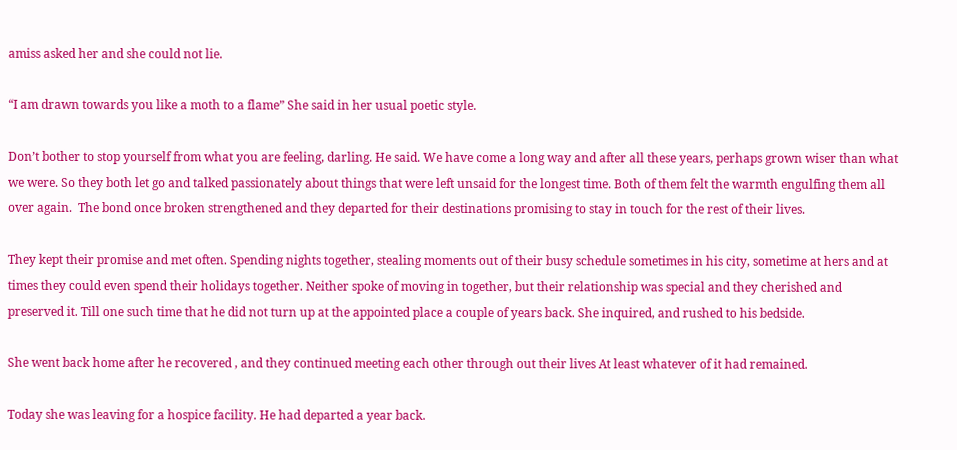amiss asked her and she could not lie.

“I am drawn towards you like a moth to a flame” She said in her usual poetic style.

Don’t bother to stop yourself from what you are feeling, darling. He said. We have come a long way and after all these years, perhaps grown wiser than what we were. So they both let go and talked passionately about things that were left unsaid for the longest time. Both of them felt the warmth engulfing them all over again.  The bond once broken strengthened and they departed for their destinations promising to stay in touch for the rest of their lives.

They kept their promise and met often. Spending nights together, stealing moments out of their busy schedule sometimes in his city, sometime at hers and at times they could even spend their holidays together. Neither spoke of moving in together, but their relationship was special and they cherished and preserved it. Till one such time that he did not turn up at the appointed place a couple of years back. She inquired, and rushed to his bedside.

She went back home after he recovered , and they continued meeting each other through out their lives At least whatever of it had remained.

Today she was leaving for a hospice facility. He had departed a year back.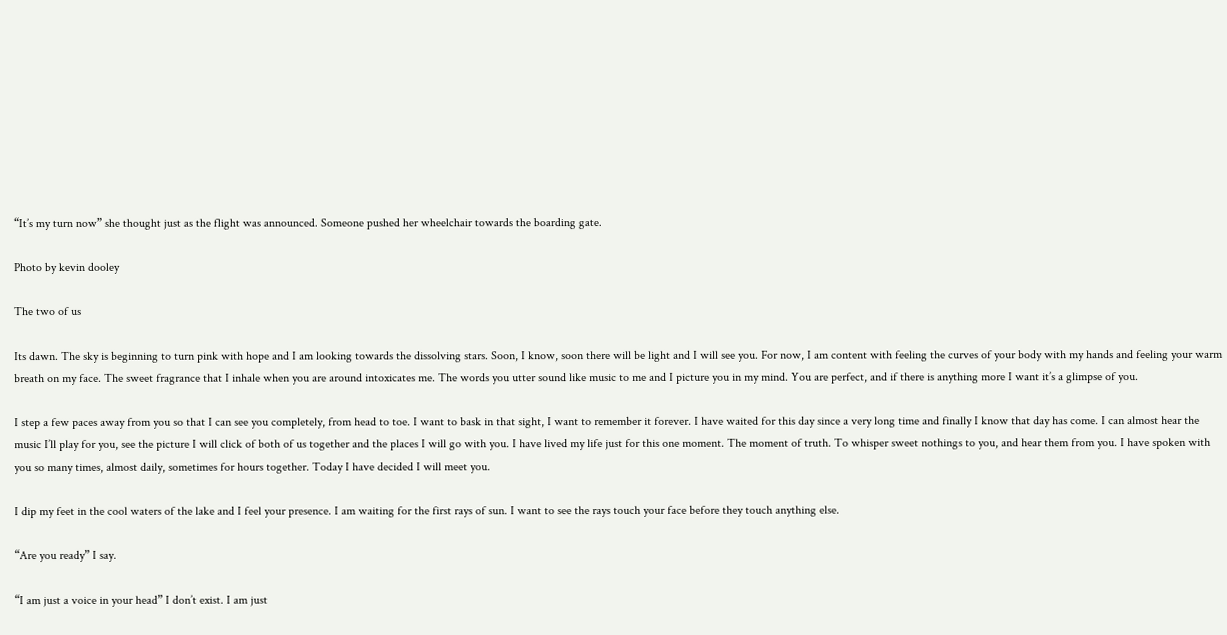“It’s my turn now” she thought just as the flight was announced. Someone pushed her wheelchair towards the boarding gate.

Photo by kevin dooley

The two of us

Its dawn. The sky is beginning to turn pink with hope and I am looking towards the dissolving stars. Soon, I know, soon there will be light and I will see you. For now, I am content with feeling the curves of your body with my hands and feeling your warm breath on my face. The sweet fragrance that I inhale when you are around intoxicates me. The words you utter sound like music to me and I picture you in my mind. You are perfect, and if there is anything more I want it’s a glimpse of you.

I step a few paces away from you so that I can see you completely, from head to toe. I want to bask in that sight, I want to remember it forever. I have waited for this day since a very long time and finally I know that day has come. I can almost hear the music I’ll play for you, see the picture I will click of both of us together and the places I will go with you. I have lived my life just for this one moment. The moment of truth. To whisper sweet nothings to you, and hear them from you. I have spoken with you so many times, almost daily, sometimes for hours together. Today I have decided I will meet you.

I dip my feet in the cool waters of the lake and I feel your presence. I am waiting for the first rays of sun. I want to see the rays touch your face before they touch anything else.

“Are you ready” I say.

“I am just a voice in your head” I don’t exist. I am just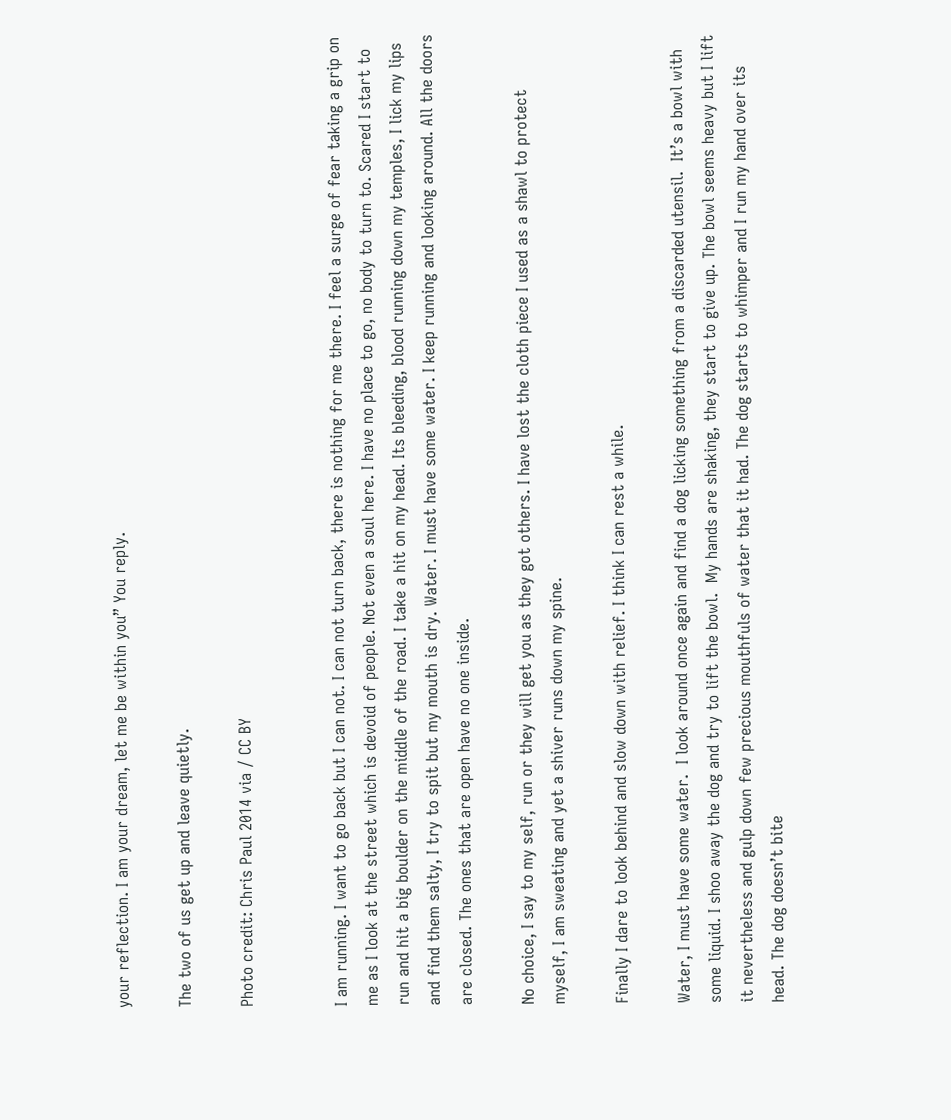your reflection. I am your dream, let me be within you” You reply.

The two of us get up and leave quietly.

Photo credit: Chris Paul 2014 via / CC BY


I am running. I want to go back but I can not. I can not turn back, there is nothing for me there. I feel a surge of fear taking a grip on me as I look at the street which is devoid of people. Not even a soul here. I have no place to go, no body to turn to. Scared I start to run and hit a big boulder on the middle of the road. I take a hit on my head. Its bleeding, blood running down my temples, I lick my lips and find them salty, I try to spit but my mouth is dry. Water. I must have some water. I keep running and looking around. All the doors are closed. The ones that are open have no one inside.

No choice, I say to my self, run or they will get you as they got others. I have lost the cloth piece I used as a shawl to protect myself, I am sweating and yet a shiver runs down my spine.

Finally I dare to look behind and slow down with relief. I think I can rest a while.

Water, I must have some water.  I look around once again and find a dog licking something from a discarded utensil.  It’s a bowl with some liquid. I shoo away the dog and try to lift the bowl.  My hands are shaking, they start to give up. The bowl seems heavy but I lift it nevertheless and gulp down few precious mouthfuls of water that it had. The dog starts to whimper and I run my hand over its head. The dog doesn’t bite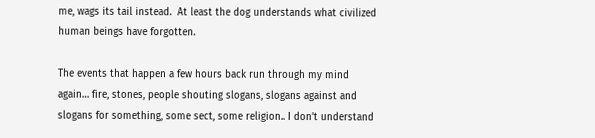me, wags its tail instead.  At least the dog understands what civilized human beings have forgotten.

The events that happen a few hours back run through my mind again… fire, stones, people shouting slogans, slogans against and slogans for something, some sect, some religion.. I don’t understand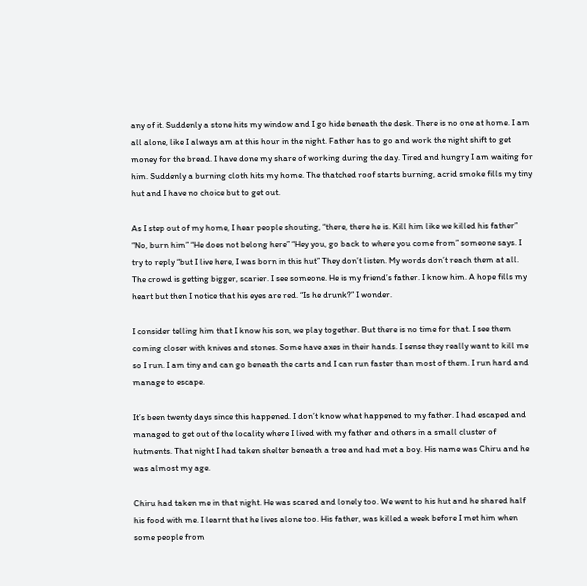any of it. Suddenly a stone hits my window and I go hide beneath the desk. There is no one at home. I am all alone, like I always am at this hour in the night. Father has to go and work the night shift to get money for the bread. I have done my share of working during the day. Tired and hungry I am waiting for him. Suddenly a burning cloth hits my home. The thatched roof starts burning, acrid smoke fills my tiny hut and I have no choice but to get out.

As I step out of my home, I hear people shouting, “there, there he is. Kill him like we killed his father” “No, burn him” “He does not belong here” “Hey you, go back to where you come from” someone says. I try to reply “but I live here, I was born in this hut” They don’t listen. My words don’t reach them at all. The crowd is getting bigger, scarier. I see someone. He is my friend’s father. I know him. A hope fills my heart but then I notice that his eyes are red. “Is he drunk?” I wonder.

I consider telling him that I know his son, we play together. But there is no time for that. I see them coming closer with knives and stones. Some have axes in their hands. I sense they really want to kill me so I run. I am tiny and can go beneath the carts and I can run faster than most of them. I run hard and manage to escape.

It’s been twenty days since this happened. I don’t know what happened to my father. I had escaped and managed to get out of the locality where I lived with my father and others in a small cluster of hutments. That night I had taken shelter beneath a tree and had met a boy. His name was Chiru and he was almost my age.

Chiru had taken me in that night. He was scared and lonely too. We went to his hut and he shared half his food with me. I learnt that he lives alone too. His father, was killed a week before I met him when some people from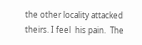the other locality attacked theirs. I feel  his pain.  The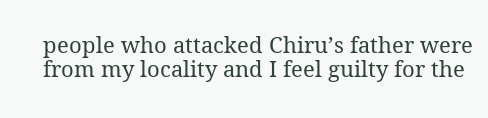people who attacked Chiru’s father were from my locality and I feel guilty for the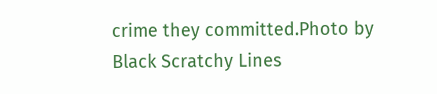crime they committed.Photo by Black Scratchy Lines